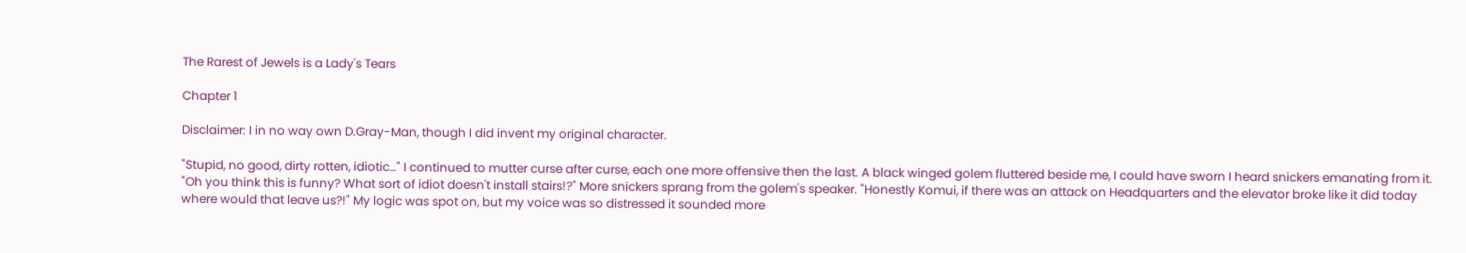The Rarest of Jewels is a Lady's Tears

Chapter 1

Disclaimer: I in no way own D.Gray-Man, though I did invent my original character.

"Stupid, no good, dirty rotten, idiotic…" I continued to mutter curse after curse, each one more offensive then the last. A black winged golem fluttered beside me, I could have sworn I heard snickers emanating from it. "Oh you think this is funny? What sort of idiot doesn't install stairs!?" More snickers sprang from the golem's speaker. "Honestly Komui, if there was an attack on Headquarters and the elevator broke like it did today where would that leave us?!" My logic was spot on, but my voice was so distressed it sounded more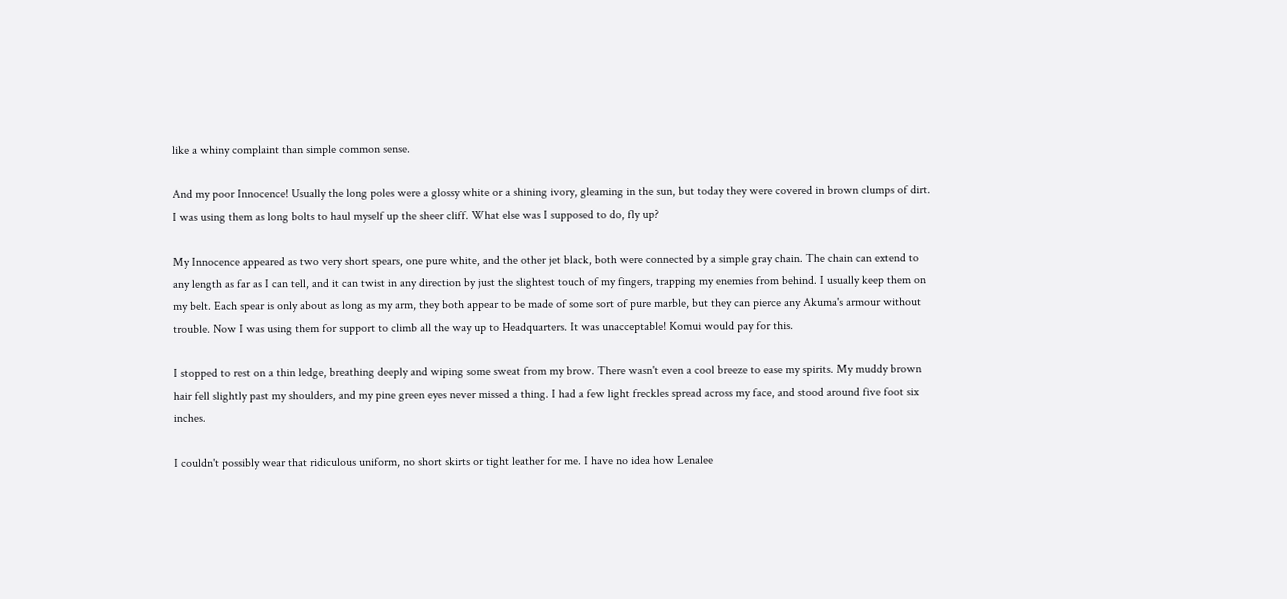like a whiny complaint than simple common sense.

And my poor Innocence! Usually the long poles were a glossy white or a shining ivory, gleaming in the sun, but today they were covered in brown clumps of dirt. I was using them as long bolts to haul myself up the sheer cliff. What else was I supposed to do, fly up?

My Innocence appeared as two very short spears, one pure white, and the other jet black, both were connected by a simple gray chain. The chain can extend to any length as far as I can tell, and it can twist in any direction by just the slightest touch of my fingers, trapping my enemies from behind. I usually keep them on my belt. Each spear is only about as long as my arm, they both appear to be made of some sort of pure marble, but they can pierce any Akuma's armour without trouble. Now I was using them for support to climb all the way up to Headquarters. It was unacceptable! Komui would pay for this.

I stopped to rest on a thin ledge, breathing deeply and wiping some sweat from my brow. There wasn't even a cool breeze to ease my spirits. My muddy brown hair fell slightly past my shoulders, and my pine green eyes never missed a thing. I had a few light freckles spread across my face, and stood around five foot six inches.

I couldn't possibly wear that ridiculous uniform, no short skirts or tight leather for me. I have no idea how Lenalee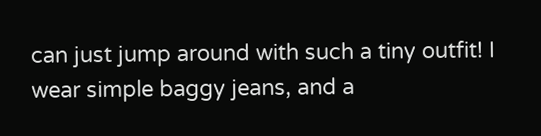can just jump around with such a tiny outfit! I wear simple baggy jeans, and a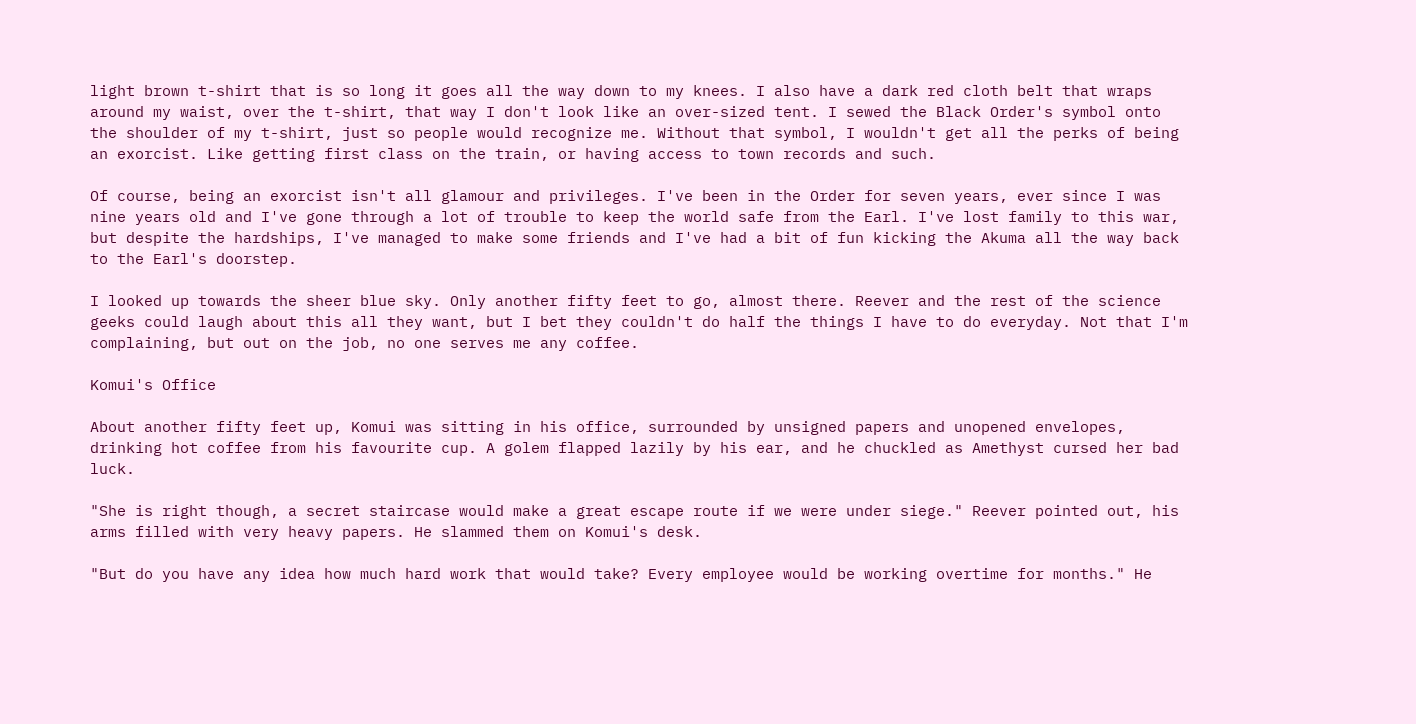light brown t-shirt that is so long it goes all the way down to my knees. I also have a dark red cloth belt that wraps around my waist, over the t-shirt, that way I don't look like an over-sized tent. I sewed the Black Order's symbol onto the shoulder of my t-shirt, just so people would recognize me. Without that symbol, I wouldn't get all the perks of being an exorcist. Like getting first class on the train, or having access to town records and such.

Of course, being an exorcist isn't all glamour and privileges. I've been in the Order for seven years, ever since I was nine years old and I've gone through a lot of trouble to keep the world safe from the Earl. I've lost family to this war, but despite the hardships, I've managed to make some friends and I've had a bit of fun kicking the Akuma all the way back to the Earl's doorstep.

I looked up towards the sheer blue sky. Only another fifty feet to go, almost there. Reever and the rest of the science geeks could laugh about this all they want, but I bet they couldn't do half the things I have to do everyday. Not that I'm complaining, but out on the job, no one serves me any coffee.

Komui's Office

About another fifty feet up, Komui was sitting in his office, surrounded by unsigned papers and unopened envelopes, drinking hot coffee from his favourite cup. A golem flapped lazily by his ear, and he chuckled as Amethyst cursed her bad luck.

"She is right though, a secret staircase would make a great escape route if we were under siege." Reever pointed out, his arms filled with very heavy papers. He slammed them on Komui's desk.

"But do you have any idea how much hard work that would take? Every employee would be working overtime for months." He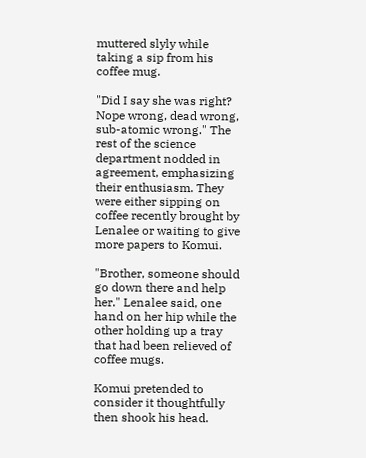muttered slyly while taking a sip from his coffee mug.

"Did I say she was right? Nope wrong, dead wrong, sub-atomic wrong." The rest of the science department nodded in agreement, emphasizing their enthusiasm. They were either sipping on coffee recently brought by Lenalee or waiting to give more papers to Komui.

"Brother, someone should go down there and help her." Lenalee said, one hand on her hip while the other holding up a tray that had been relieved of coffee mugs.

Komui pretended to consider it thoughtfully then shook his head.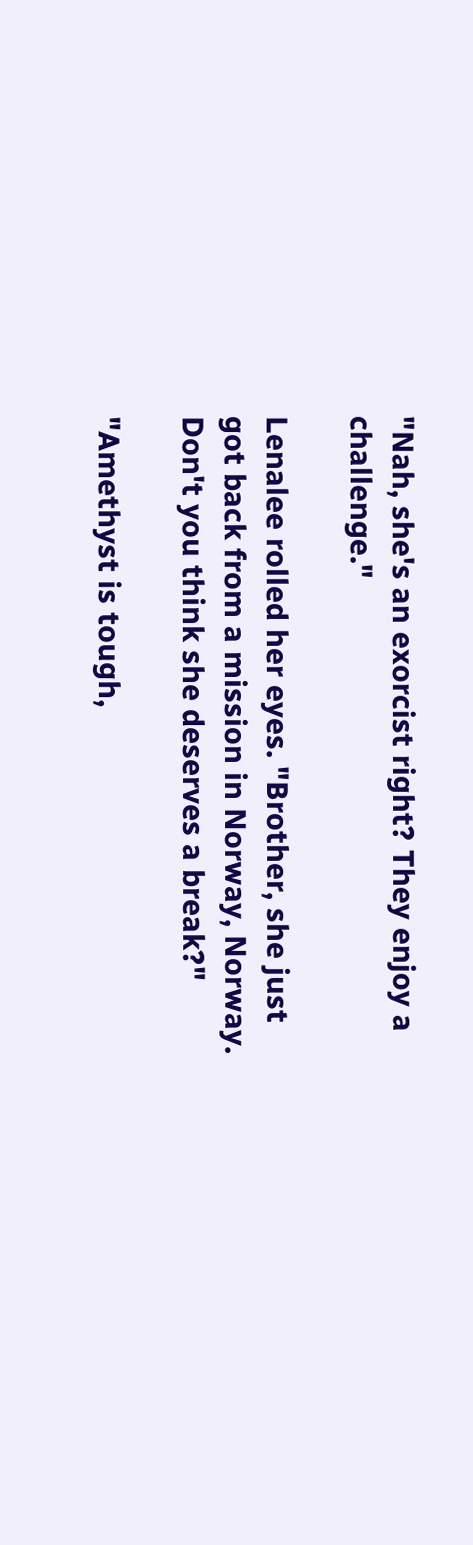"Nah, she's an exorcist right? They enjoy a challenge."

Lenalee rolled her eyes. "Brother, she just got back from a mission in Norway, Norway. Don't you think she deserves a break?"

"Amethyst is tough,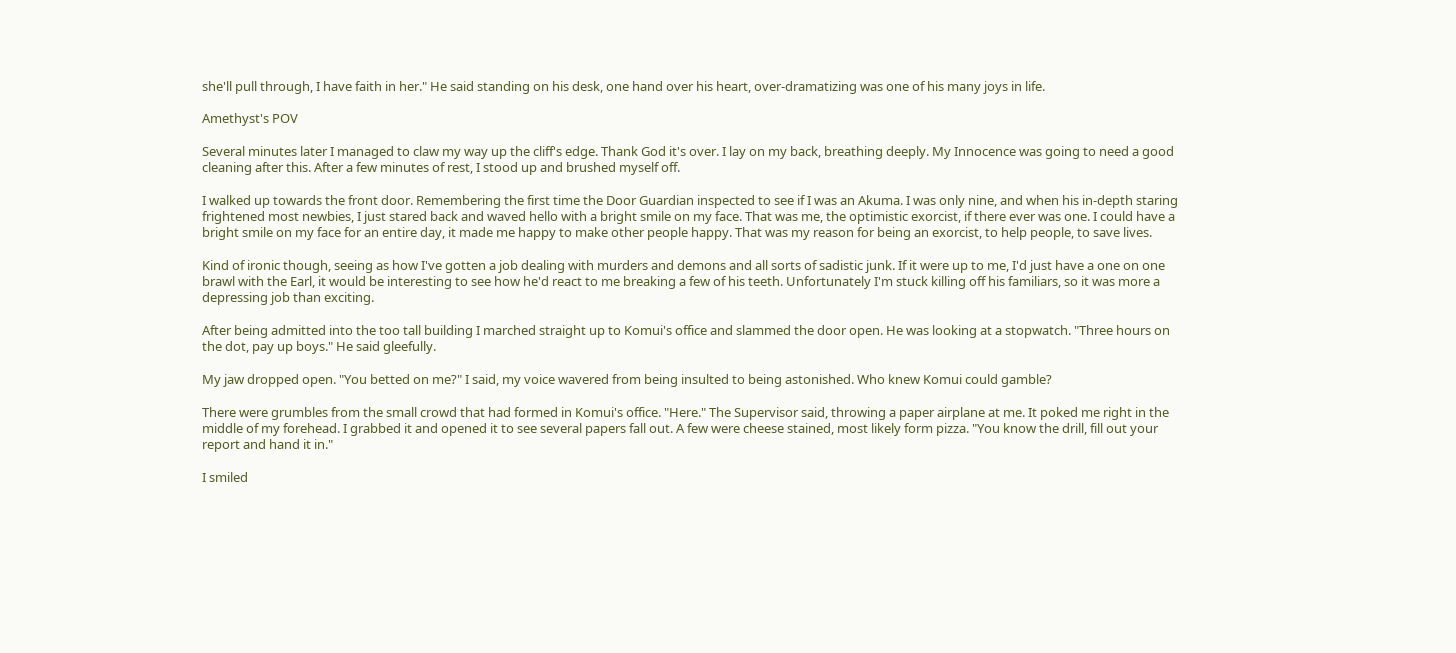she'll pull through, I have faith in her." He said standing on his desk, one hand over his heart, over-dramatizing was one of his many joys in life.

Amethyst's POV

Several minutes later I managed to claw my way up the cliff's edge. Thank God it's over. I lay on my back, breathing deeply. My Innocence was going to need a good cleaning after this. After a few minutes of rest, I stood up and brushed myself off.

I walked up towards the front door. Remembering the first time the Door Guardian inspected to see if I was an Akuma. I was only nine, and when his in-depth staring frightened most newbies, I just stared back and waved hello with a bright smile on my face. That was me, the optimistic exorcist, if there ever was one. I could have a bright smile on my face for an entire day, it made me happy to make other people happy. That was my reason for being an exorcist, to help people, to save lives.

Kind of ironic though, seeing as how I've gotten a job dealing with murders and demons and all sorts of sadistic junk. If it were up to me, I'd just have a one on one brawl with the Earl, it would be interesting to see how he'd react to me breaking a few of his teeth. Unfortunately I'm stuck killing off his familiars, so it was more a depressing job than exciting.

After being admitted into the too tall building I marched straight up to Komui's office and slammed the door open. He was looking at a stopwatch. "Three hours on the dot, pay up boys." He said gleefully.

My jaw dropped open. "You betted on me?" I said, my voice wavered from being insulted to being astonished. Who knew Komui could gamble?

There were grumbles from the small crowd that had formed in Komui's office. "Here." The Supervisor said, throwing a paper airplane at me. It poked me right in the middle of my forehead. I grabbed it and opened it to see several papers fall out. A few were cheese stained, most likely form pizza. "You know the drill, fill out your report and hand it in."

I smiled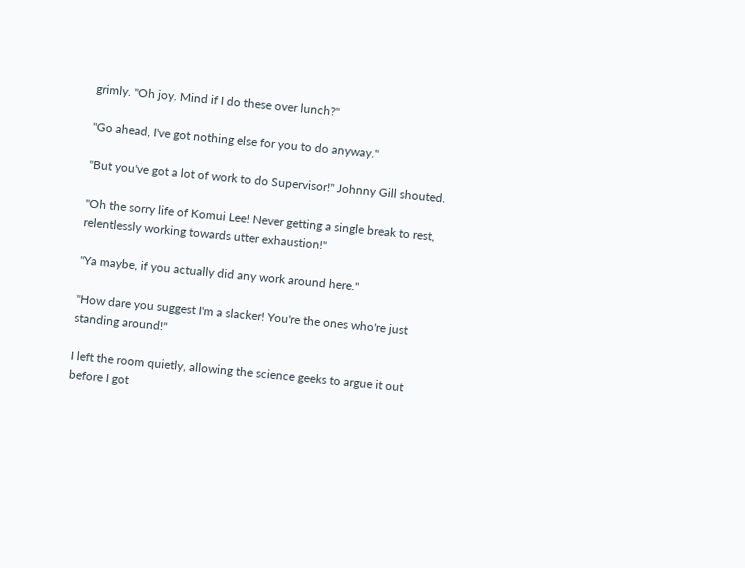grimly. "Oh joy. Mind if I do these over lunch?"

"Go ahead, I've got nothing else for you to do anyway."

"But you've got a lot of work to do Supervisor!" Johnny Gill shouted.

"Oh the sorry life of Komui Lee! Never getting a single break to rest, relentlessly working towards utter exhaustion!"

"Ya maybe, if you actually did any work around here."

"How dare you suggest I'm a slacker! You're the ones who're just standing around!"

I left the room quietly, allowing the science geeks to argue it out before I got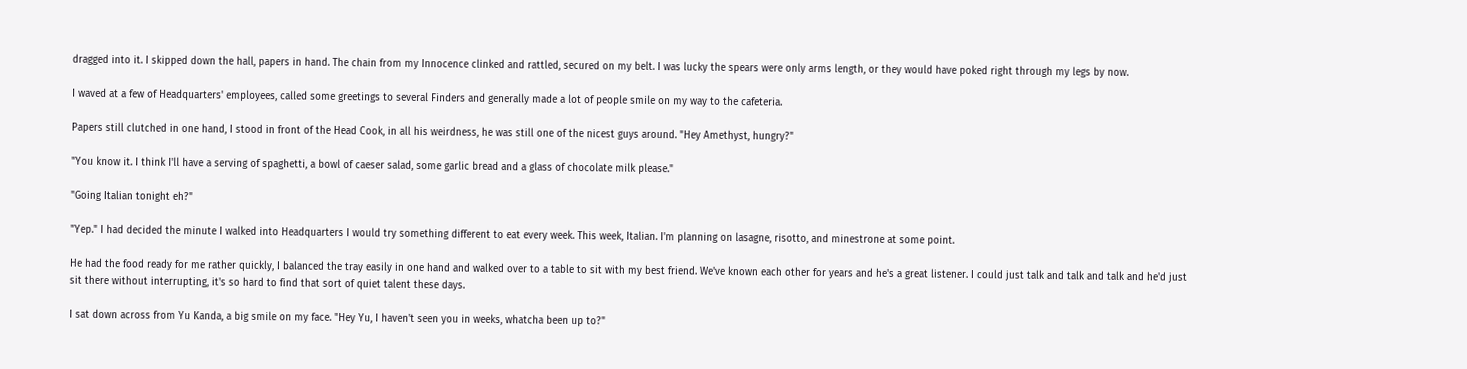dragged into it. I skipped down the hall, papers in hand. The chain from my Innocence clinked and rattled, secured on my belt. I was lucky the spears were only arms length, or they would have poked right through my legs by now.

I waved at a few of Headquarters' employees, called some greetings to several Finders and generally made a lot of people smile on my way to the cafeteria.

Papers still clutched in one hand, I stood in front of the Head Cook, in all his weirdness, he was still one of the nicest guys around. "Hey Amethyst, hungry?"

"You know it. I think I'll have a serving of spaghetti, a bowl of caeser salad, some garlic bread and a glass of chocolate milk please."

"Going Italian tonight eh?"

"Yep." I had decided the minute I walked into Headquarters I would try something different to eat every week. This week, Italian. I'm planning on lasagne, risotto, and minestrone at some point.

He had the food ready for me rather quickly, I balanced the tray easily in one hand and walked over to a table to sit with my best friend. We've known each other for years and he's a great listener. I could just talk and talk and talk and he'd just sit there without interrupting, it's so hard to find that sort of quiet talent these days.

I sat down across from Yu Kanda, a big smile on my face. "Hey Yu, I haven't seen you in weeks, whatcha been up to?"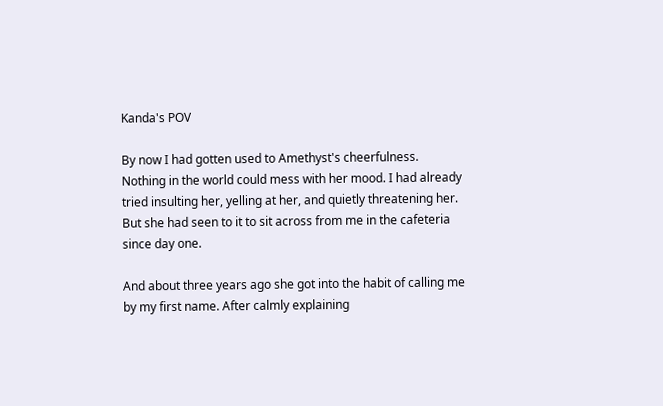Kanda's POV

By now I had gotten used to Amethyst's cheerfulness. Nothing in the world could mess with her mood. I had already tried insulting her, yelling at her, and quietly threatening her. But she had seen to it to sit across from me in the cafeteria since day one.

And about three years ago she got into the habit of calling me by my first name. After calmly explaining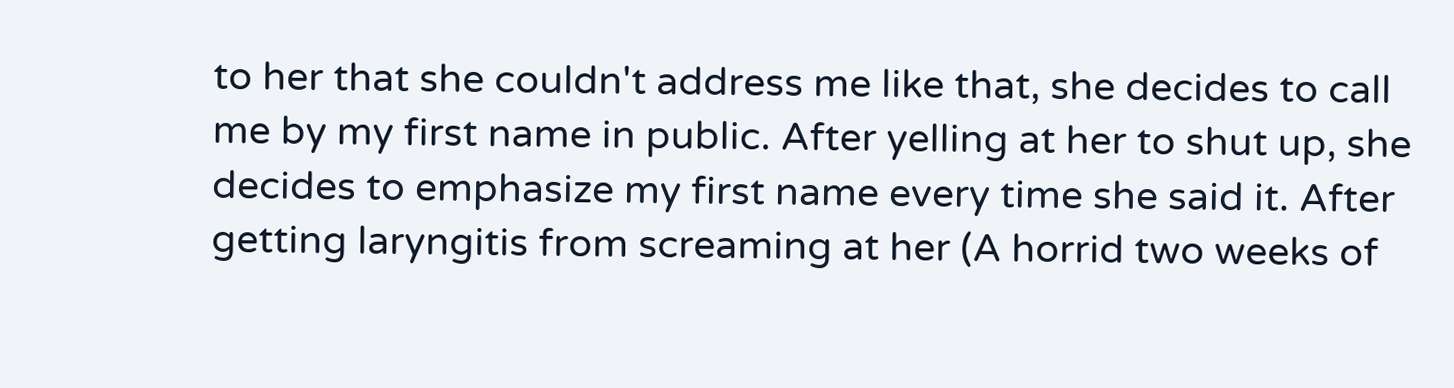to her that she couldn't address me like that, she decides to call me by my first name in public. After yelling at her to shut up, she decides to emphasize my first name every time she said it. After getting laryngitis from screaming at her (A horrid two weeks of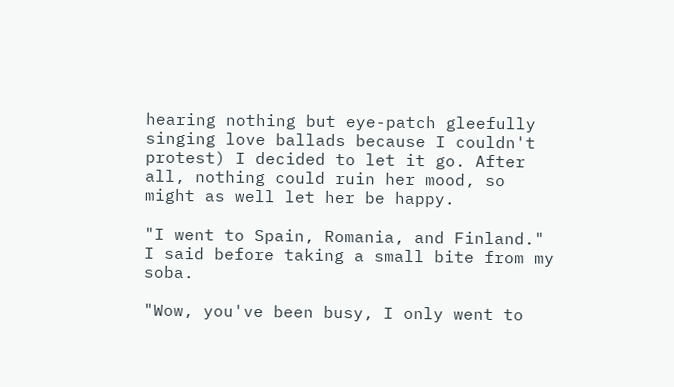hearing nothing but eye-patch gleefully singing love ballads because I couldn't protest) I decided to let it go. After all, nothing could ruin her mood, so might as well let her be happy.

"I went to Spain, Romania, and Finland." I said before taking a small bite from my soba.

"Wow, you've been busy, I only went to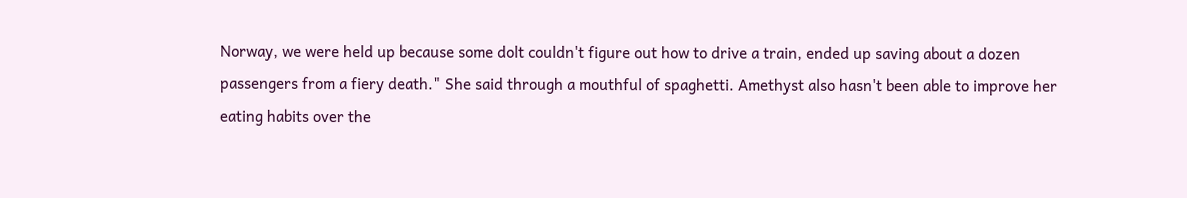Norway, we were held up because some dolt couldn't figure out how to drive a train, ended up saving about a dozen passengers from a fiery death." She said through a mouthful of spaghetti. Amethyst also hasn't been able to improve her eating habits over the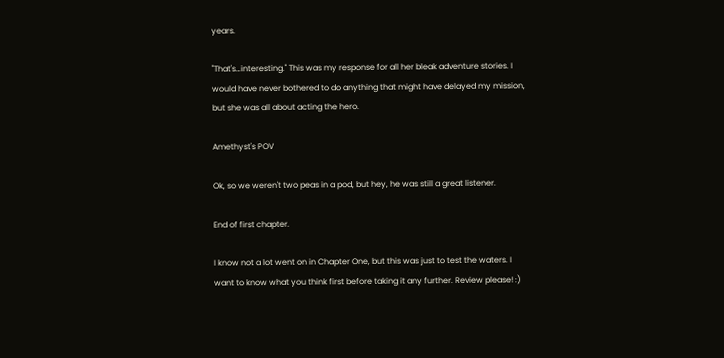years.

"That's…interesting." This was my response for all her bleak adventure stories. I would have never bothered to do anything that might have delayed my mission, but she was all about acting the hero.

Amethyst's POV

Ok, so we weren't two peas in a pod, but hey, he was still a great listener.

End of first chapter.

I know not a lot went on in Chapter One, but this was just to test the waters. I want to know what you think first before taking it any further. Review please! :)